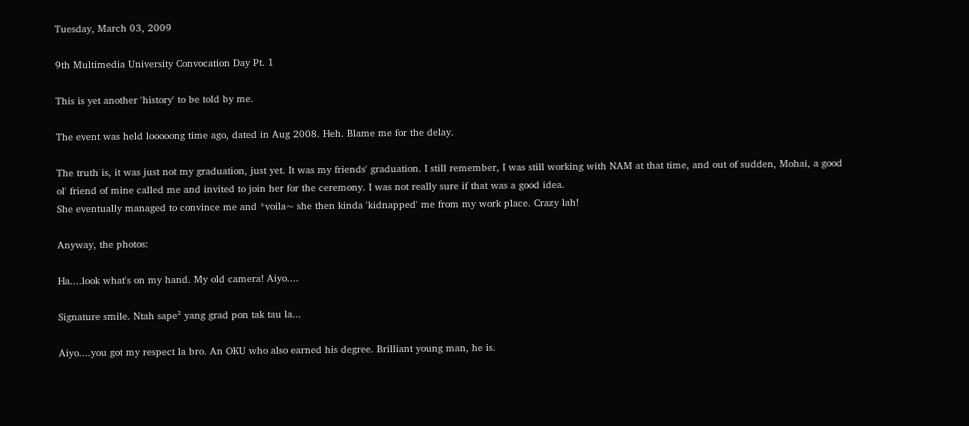Tuesday, March 03, 2009

9th Multimedia University Convocation Day Pt. 1

This is yet another 'history' to be told by me.

The event was held looooong time ago, dated in Aug 2008. Heh. Blame me for the delay.

The truth is, it was just not my graduation, just yet. It was my friends' graduation. I still remember, I was still working with NAM at that time, and out of sudden, Mohai, a good ol' friend of mine called me and invited to join her for the ceremony. I was not really sure if that was a good idea.
She eventually managed to convince me and *voila~ she then kinda 'kidnapped' me from my work place. Crazy lah!

Anyway, the photos:

Ha....look what's on my hand. My old camera! Aiyo....

Signature smile. Ntah sape² yang grad pon tak tau la...

Aiyo....you got my respect la bro. An OKU who also earned his degree. Brilliant young man, he is.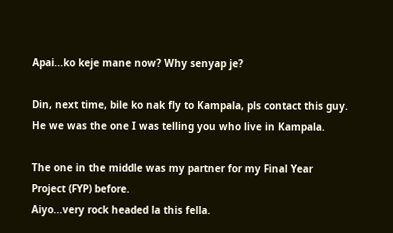Apai...ko keje mane now? Why senyap je?

Din, next time, bile ko nak fly to Kampala, pls contact this guy.
He we was the one I was telling you who live in Kampala.

The one in the middle was my partner for my Final Year Project (FYP) before.
Aiyo...very rock headed la this fella.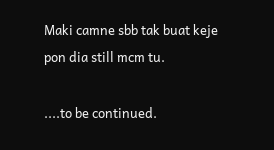Maki camne sbb tak buat keje pon dia still mcm tu.

....to be continued.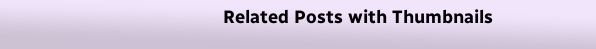Related Posts with Thumbnails